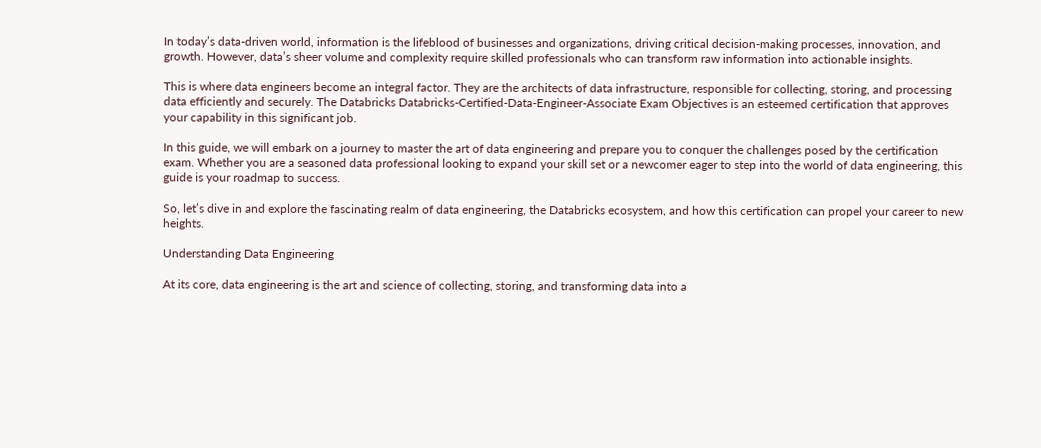In today’s data-driven world, information is the lifeblood of businesses and organizations, driving critical decision-making processes, innovation, and growth. However, data’s sheer volume and complexity require skilled professionals who can transform raw information into actionable insights.

This is where data engineers become an integral factor. They are the architects of data infrastructure, responsible for collecting, storing, and processing data efficiently and securely. The Databricks Databricks-Certified-Data-Engineer-Associate Exam Objectives is an esteemed certification that approves your capability in this significant job.

In this guide, we will embark on a journey to master the art of data engineering and prepare you to conquer the challenges posed by the certification exam. Whether you are a seasoned data professional looking to expand your skill set or a newcomer eager to step into the world of data engineering, this guide is your roadmap to success.

So, let’s dive in and explore the fascinating realm of data engineering, the Databricks ecosystem, and how this certification can propel your career to new heights.

Understanding Data Engineering

At its core, data engineering is the art and science of collecting, storing, and transforming data into a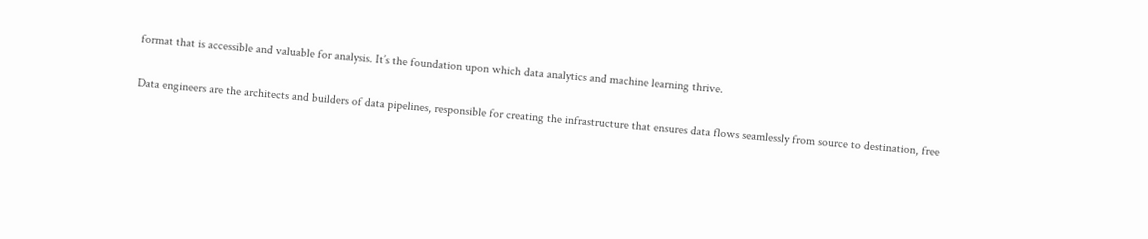format that is accessible and valuable for analysis. It’s the foundation upon which data analytics and machine learning thrive.

Data engineers are the architects and builders of data pipelines, responsible for creating the infrastructure that ensures data flows seamlessly from source to destination, free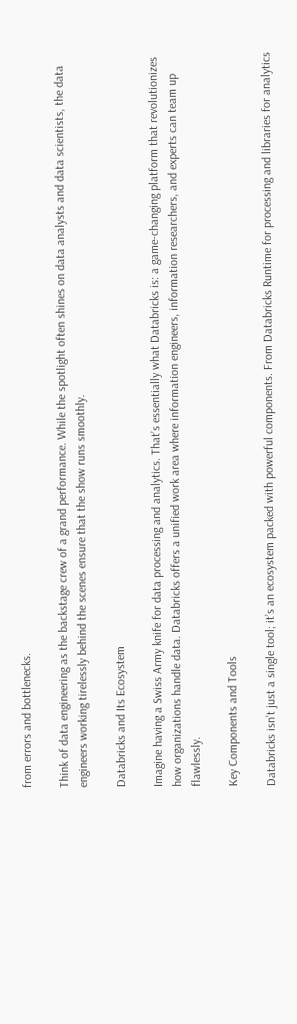from errors and bottlenecks.

Think of data engineering as the backstage crew of a grand performance. While the spotlight often shines on data analysts and data scientists, the data engineers working tirelessly behind the scenes ensure that the show runs smoothly.

Databricks and Its Ecosystem

Imagine having a Swiss Army knife for data processing and analytics. That’s essentially what Databricks is: a game-changing platform that revolutionizes how organizations handle data. Databricks offers a unified work area where information engineers, information researchers, and experts can team up flawlessly.

Key Components and Tools

Databricks isn’t just a single tool; it’s an ecosystem packed with powerful components. From Databricks Runtime for processing and libraries for analytics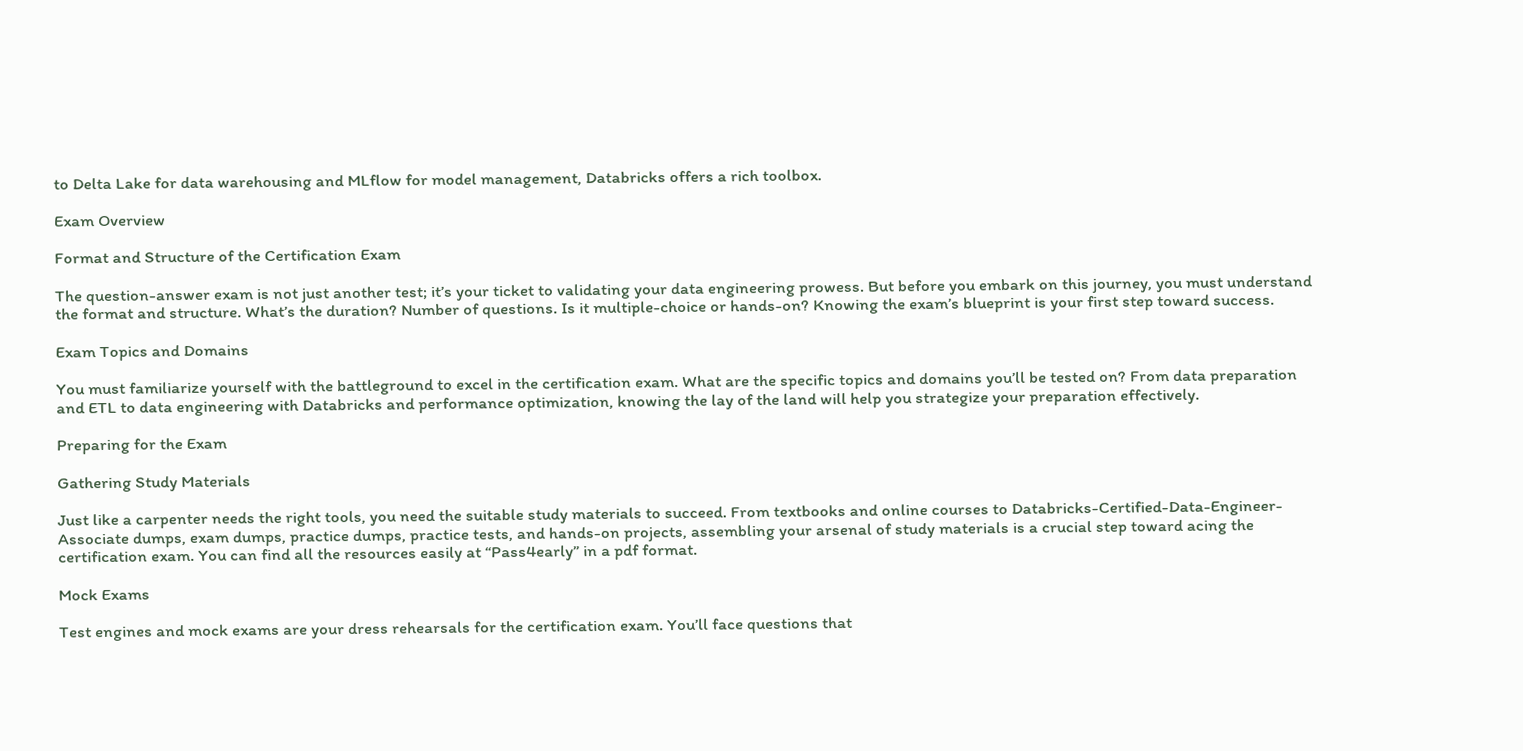to Delta Lake for data warehousing and MLflow for model management, Databricks offers a rich toolbox.

Exam Overview

Format and Structure of the Certification Exam

The question-answer exam is not just another test; it’s your ticket to validating your data engineering prowess. But before you embark on this journey, you must understand the format and structure. What’s the duration? Number of questions. Is it multiple-choice or hands-on? Knowing the exam’s blueprint is your first step toward success.

Exam Topics and Domains

You must familiarize yourself with the battleground to excel in the certification exam. What are the specific topics and domains you’ll be tested on? From data preparation and ETL to data engineering with Databricks and performance optimization, knowing the lay of the land will help you strategize your preparation effectively.

Preparing for the Exam

Gathering Study Materials

Just like a carpenter needs the right tools, you need the suitable study materials to succeed. From textbooks and online courses to Databricks-Certified-Data-Engineer-Associate dumps, exam dumps, practice dumps, practice tests, and hands-on projects, assembling your arsenal of study materials is a crucial step toward acing the certification exam. You can find all the resources easily at “Pass4early” in a pdf format.

Mock Exams

Test engines and mock exams are your dress rehearsals for the certification exam. You’ll face questions that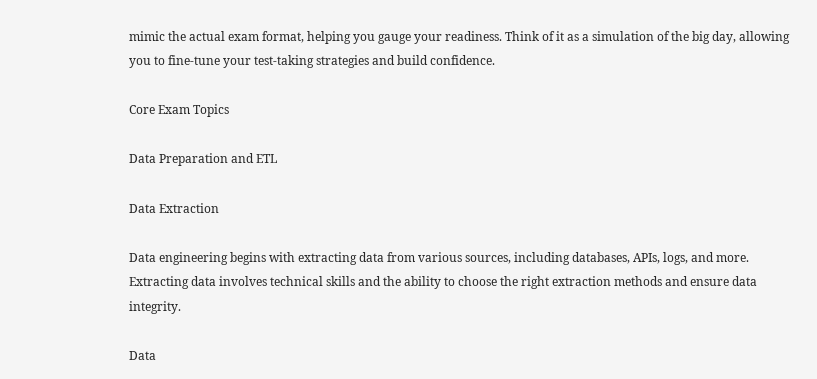mimic the actual exam format, helping you gauge your readiness. Think of it as a simulation of the big day, allowing you to fine-tune your test-taking strategies and build confidence.

Core Exam Topics

Data Preparation and ETL

Data Extraction

Data engineering begins with extracting data from various sources, including databases, APIs, logs, and more. Extracting data involves technical skills and the ability to choose the right extraction methods and ensure data integrity.

Data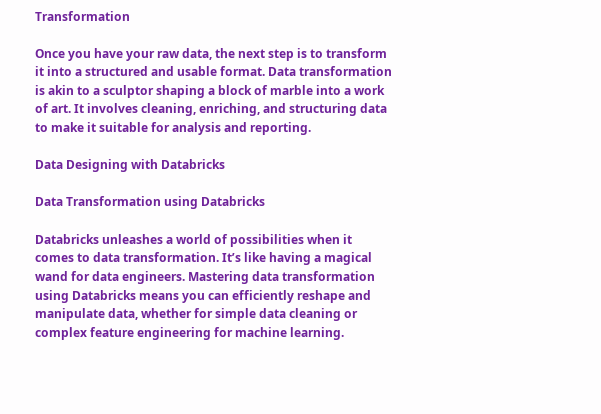Transformation

Once you have your raw data, the next step is to transform it into a structured and usable format. Data transformation is akin to a sculptor shaping a block of marble into a work of art. It involves cleaning, enriching, and structuring data to make it suitable for analysis and reporting.

Data Designing with Databricks

Data Transformation using Databricks

Databricks unleashes a world of possibilities when it comes to data transformation. It’s like having a magical wand for data engineers. Mastering data transformation using Databricks means you can efficiently reshape and manipulate data, whether for simple data cleaning or complex feature engineering for machine learning.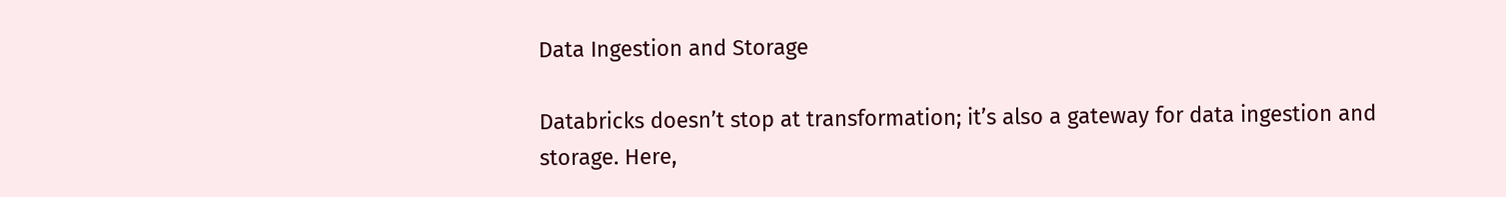Data Ingestion and Storage

Databricks doesn’t stop at transformation; it’s also a gateway for data ingestion and storage. Here,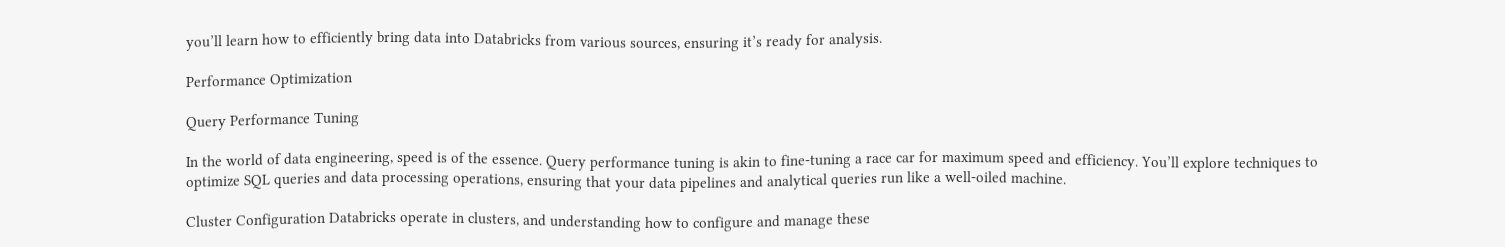you’ll learn how to efficiently bring data into Databricks from various sources, ensuring it’s ready for analysis.

Performance Optimization

Query Performance Tuning

In the world of data engineering, speed is of the essence. Query performance tuning is akin to fine-tuning a race car for maximum speed and efficiency. You’ll explore techniques to optimize SQL queries and data processing operations, ensuring that your data pipelines and analytical queries run like a well-oiled machine.

Cluster Configuration Databricks operate in clusters, and understanding how to configure and manage these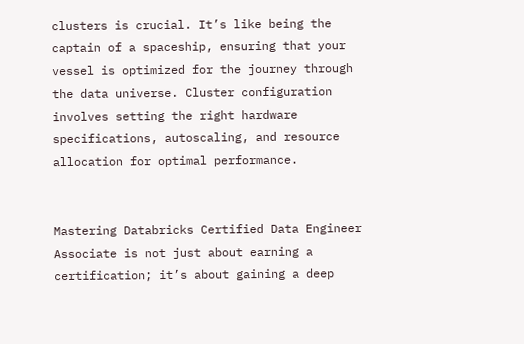clusters is crucial. It’s like being the captain of a spaceship, ensuring that your vessel is optimized for the journey through the data universe. Cluster configuration involves setting the right hardware specifications, autoscaling, and resource allocation for optimal performance.


Mastering Databricks Certified Data Engineer Associate is not just about earning a certification; it’s about gaining a deep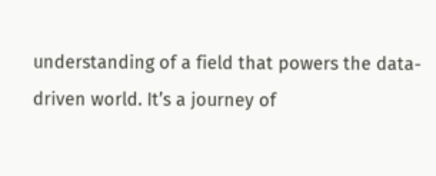understanding of a field that powers the data-driven world. It’s a journey of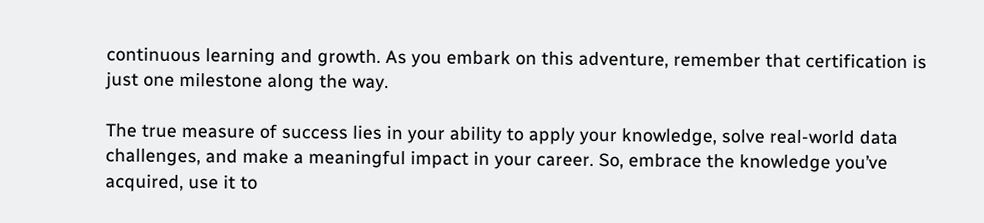continuous learning and growth. As you embark on this adventure, remember that certification is just one milestone along the way.

The true measure of success lies in your ability to apply your knowledge, solve real-world data challenges, and make a meaningful impact in your career. So, embrace the knowledge you’ve acquired, use it to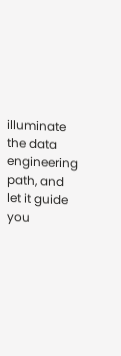illuminate the data engineering path, and let it guide you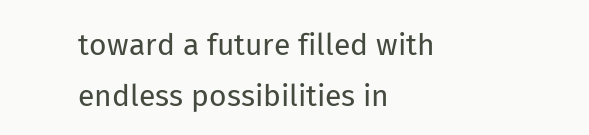toward a future filled with endless possibilities in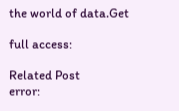the world of data.Get

full access:

Related Post
error: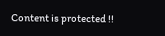Content is protected !!